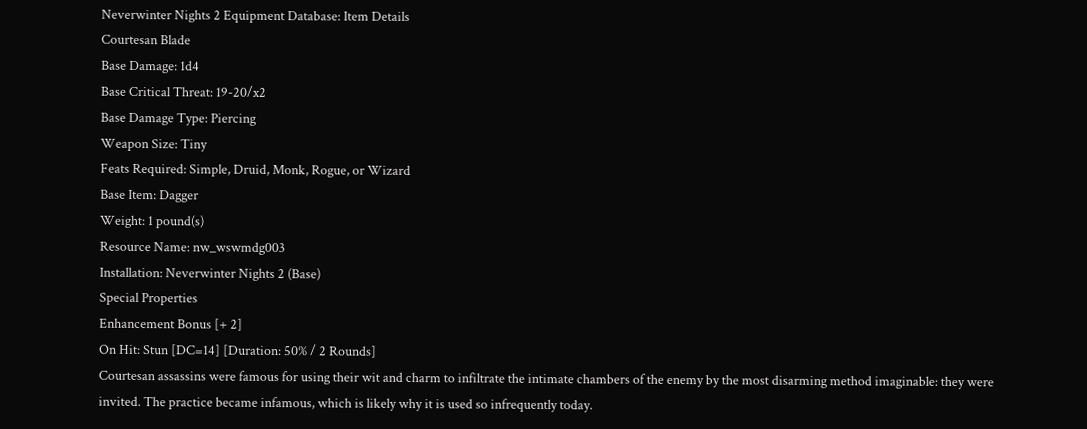Neverwinter Nights 2 Equipment Database: Item Details
Courtesan Blade
Base Damage: 1d4
Base Critical Threat: 19-20/x2
Base Damage Type: Piercing
Weapon Size: Tiny
Feats Required: Simple, Druid, Monk, Rogue, or Wizard
Base Item: Dagger
Weight: 1 pound(s)
Resource Name: nw_wswmdg003
Installation: Neverwinter Nights 2 (Base)
Special Properties
Enhancement Bonus [+ 2]
On Hit: Stun [DC=14] [Duration: 50% / 2 Rounds]
Courtesan assassins were famous for using their wit and charm to infiltrate the intimate chambers of the enemy by the most disarming method imaginable: they were invited. The practice became infamous, which is likely why it is used so infrequently today.